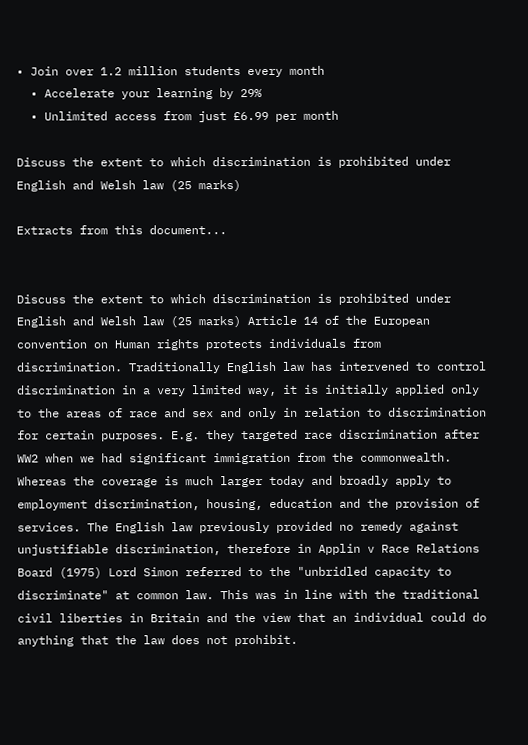• Join over 1.2 million students every month
  • Accelerate your learning by 29%
  • Unlimited access from just £6.99 per month

Discuss the extent to which discrimination is prohibited under English and Welsh law (25 marks)

Extracts from this document...


Discuss the extent to which discrimination is prohibited under English and Welsh law (25 marks) Article 14 of the European convention on Human rights protects individuals from discrimination. Traditionally English law has intervened to control discrimination in a very limited way, it is initially applied only to the areas of race and sex and only in relation to discrimination for certain purposes. E.g. they targeted race discrimination after WW2 when we had significant immigration from the commonwealth. Whereas the coverage is much larger today and broadly apply to employment discrimination, housing, education and the provision of services. The English law previously provided no remedy against unjustifiable discrimination, therefore in Applin v Race Relations Board (1975) Lord Simon referred to the "unbridled capacity to discriminate" at common law. This was in line with the traditional civil liberties in Britain and the view that an individual could do anything that the law does not prohibit.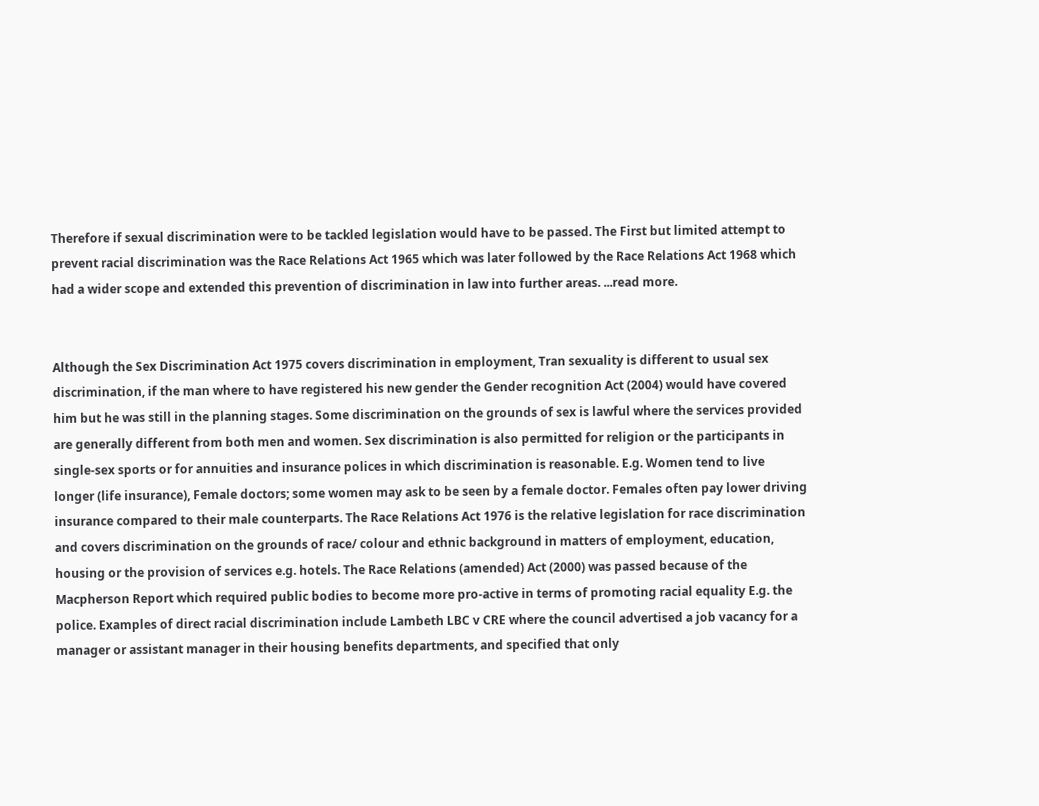Therefore if sexual discrimination were to be tackled legislation would have to be passed. The First but limited attempt to prevent racial discrimination was the Race Relations Act 1965 which was later followed by the Race Relations Act 1968 which had a wider scope and extended this prevention of discrimination in law into further areas. ...read more.


Although the Sex Discrimination Act 1975 covers discrimination in employment, Tran sexuality is different to usual sex discrimination, if the man where to have registered his new gender the Gender recognition Act (2004) would have covered him but he was still in the planning stages. Some discrimination on the grounds of sex is lawful where the services provided are generally different from both men and women. Sex discrimination is also permitted for religion or the participants in single-sex sports or for annuities and insurance polices in which discrimination is reasonable. E.g. Women tend to live longer (life insurance), Female doctors; some women may ask to be seen by a female doctor. Females often pay lower driving insurance compared to their male counterparts. The Race Relations Act 1976 is the relative legislation for race discrimination and covers discrimination on the grounds of race/ colour and ethnic background in matters of employment, education, housing or the provision of services e.g. hotels. The Race Relations (amended) Act (2000) was passed because of the Macpherson Report which required public bodies to become more pro-active in terms of promoting racial equality E.g. the police. Examples of direct racial discrimination include Lambeth LBC v CRE where the council advertised a job vacancy for a manager or assistant manager in their housing benefits departments, and specified that only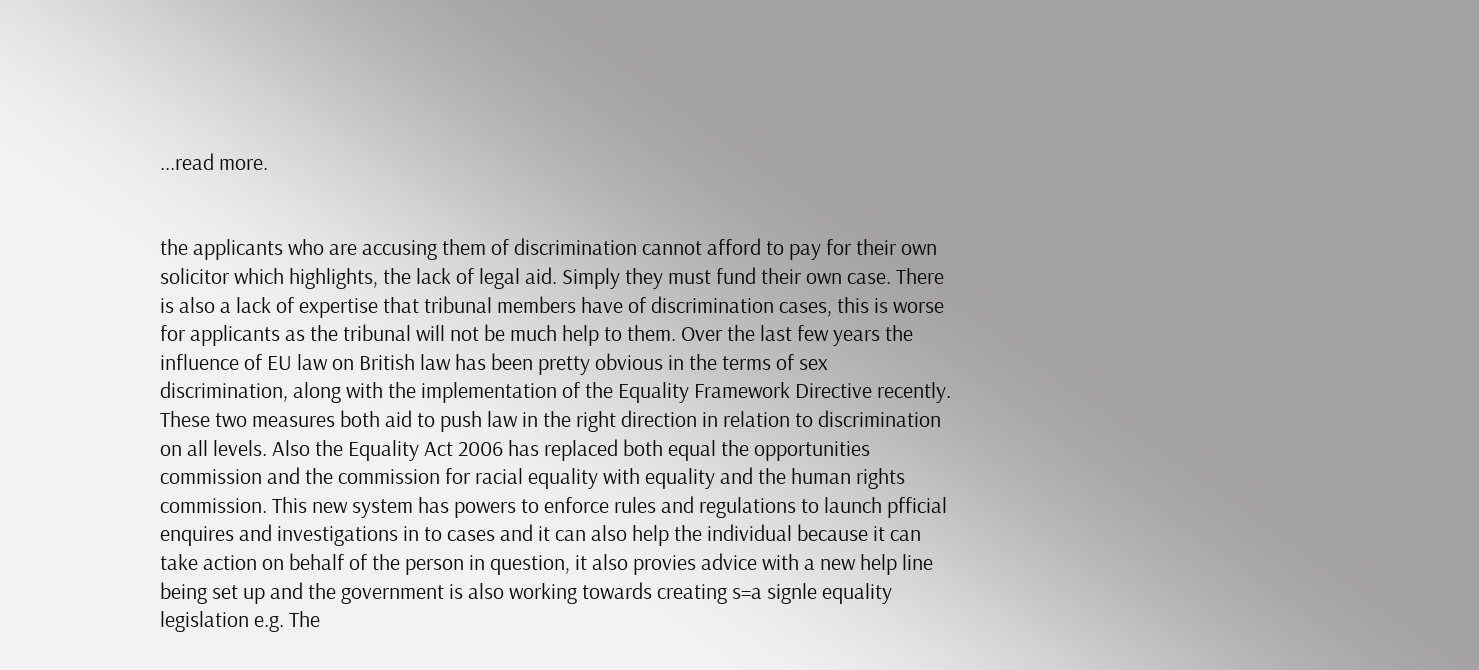...read more.


the applicants who are accusing them of discrimination cannot afford to pay for their own solicitor which highlights, the lack of legal aid. Simply they must fund their own case. There is also a lack of expertise that tribunal members have of discrimination cases, this is worse for applicants as the tribunal will not be much help to them. Over the last few years the influence of EU law on British law has been pretty obvious in the terms of sex discrimination, along with the implementation of the Equality Framework Directive recently. These two measures both aid to push law in the right direction in relation to discrimination on all levels. Also the Equality Act 2006 has replaced both equal the opportunities commission and the commission for racial equality with equality and the human rights commission. This new system has powers to enforce rules and regulations to launch pfficial enquires and investigations in to cases and it can also help the individual because it can take action on behalf of the person in question, it also provies advice with a new help line being set up and the government is also working towards creating s=a signle equality legislation e.g. The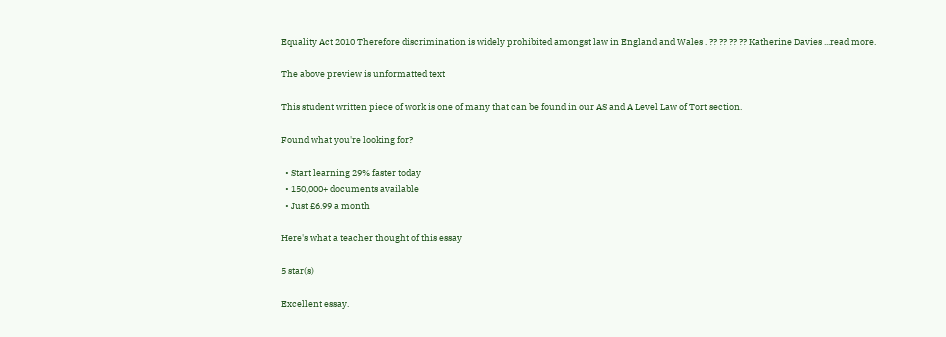Equality Act 2010 Therefore discrimination is widely prohibited amongst law in England and Wales . ?? ?? ?? ?? Katherine Davies ...read more.

The above preview is unformatted text

This student written piece of work is one of many that can be found in our AS and A Level Law of Tort section.

Found what you're looking for?

  • Start learning 29% faster today
  • 150,000+ documents available
  • Just £6.99 a month

Here's what a teacher thought of this essay

5 star(s)

Excellent essay.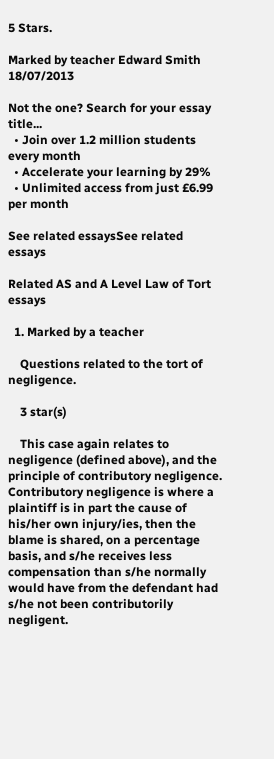5 Stars.

Marked by teacher Edward Smith 18/07/2013

Not the one? Search for your essay title...
  • Join over 1.2 million students every month
  • Accelerate your learning by 29%
  • Unlimited access from just £6.99 per month

See related essaysSee related essays

Related AS and A Level Law of Tort essays

  1. Marked by a teacher

    Questions related to the tort of negligence.

    3 star(s)

    This case again relates to negligence (defined above), and the principle of contributory negligence. Contributory negligence is where a plaintiff is in part the cause of his/her own injury/ies, then the blame is shared, on a percentage basis, and s/he receives less compensation than s/he normally would have from the defendant had s/he not been contributorily negligent.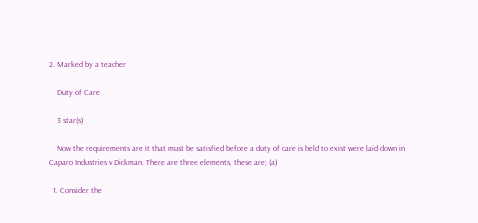2. Marked by a teacher

    Duty of Care

    3 star(s)

    Now the requirements are it that must be satisfied before a duty of care is held to exist were laid down in Caparo Industries v Dickman. There are three elements, these are; (a)

  1. Consider the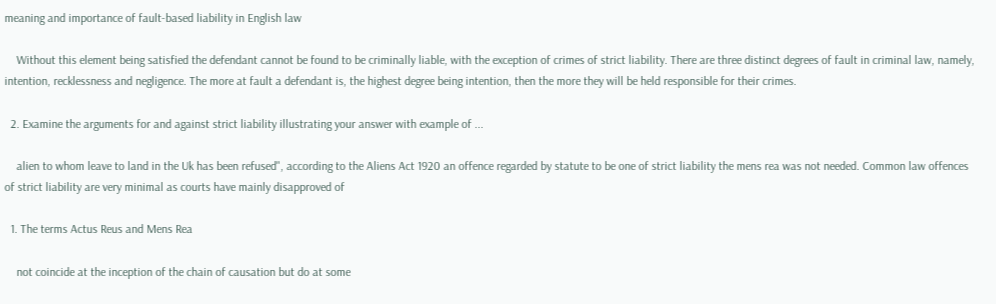meaning and importance of fault-based liability in English law

    Without this element being satisfied the defendant cannot be found to be criminally liable, with the exception of crimes of strict liability. There are three distinct degrees of fault in criminal law, namely, intention, recklessness and negligence. The more at fault a defendant is, the highest degree being intention, then the more they will be held responsible for their crimes.

  2. Examine the arguments for and against strict liability illustrating your answer with example of ...

    alien to whom leave to land in the Uk has been refused", according to the Aliens Act 1920 an offence regarded by statute to be one of strict liability the mens rea was not needed. Common law offences of strict liability are very minimal as courts have mainly disapproved of

  1. The terms Actus Reus and Mens Rea

    not coincide at the inception of the chain of causation but do at some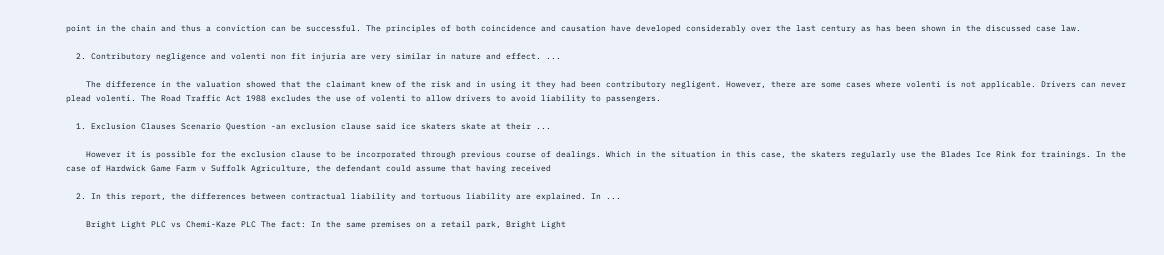point in the chain and thus a conviction can be successful. The principles of both coincidence and causation have developed considerably over the last century as has been shown in the discussed case law.

  2. Contributory negligence and volenti non fit injuria are very similar in nature and effect. ...

    The difference in the valuation showed that the claimant knew of the risk and in using it they had been contributory negligent. However, there are some cases where volenti is not applicable. Drivers can never plead volenti. The Road Traffic Act 1988 excludes the use of volenti to allow drivers to avoid liability to passengers.

  1. Exclusion Clauses Scenario Question -an exclusion clause said ice skaters skate at their ...

    However it is possible for the exclusion clause to be incorporated through previous course of dealings. Which in the situation in this case, the skaters regularly use the Blades Ice Rink for trainings. In the case of Hardwick Game Farm v Suffolk Agriculture, the defendant could assume that having received

  2. In this report, the differences between contractual liability and tortuous liability are explained. In ...

    Bright Light PLC vs Chemi-Kaze PLC The fact: In the same premises on a retail park, Bright Light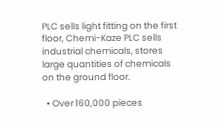PLC sells light fitting on the first floor, Chemi-Kaze PLC sells industrial chemicals, stores large quantities of chemicals on the ground floor.

  • Over 160,000 pieces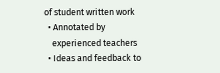of student written work
  • Annotated by
    experienced teachers
  • Ideas and feedback to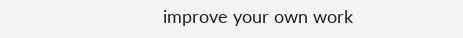improve your own work